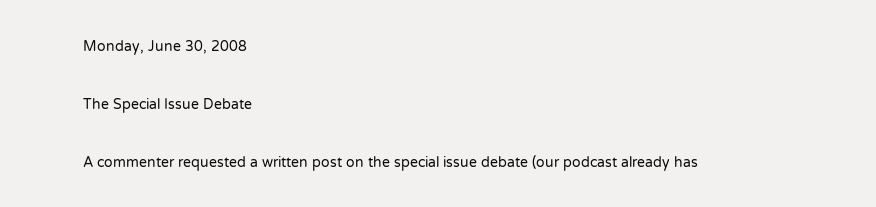Monday, June 30, 2008

The Special Issue Debate

A commenter requested a written post on the special issue debate (our podcast already has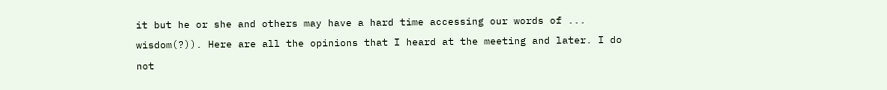it but he or she and others may have a hard time accessing our words of ... wisdom(?)). Here are all the opinions that I heard at the meeting and later. I do not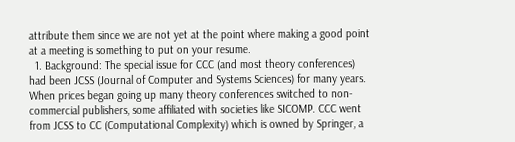attribute them since we are not yet at the point where making a good point at a meeting is something to put on your resume.
  1. Background: The special issue for CCC (and most theory conferences) had been JCSS (Journal of Computer and Systems Sciences) for many years. When prices began going up many theory conferences switched to non-commercial publishers, some affiliated with societies like SICOMP. CCC went from JCSS to CC (Computational Complexity) which is owned by Springer, a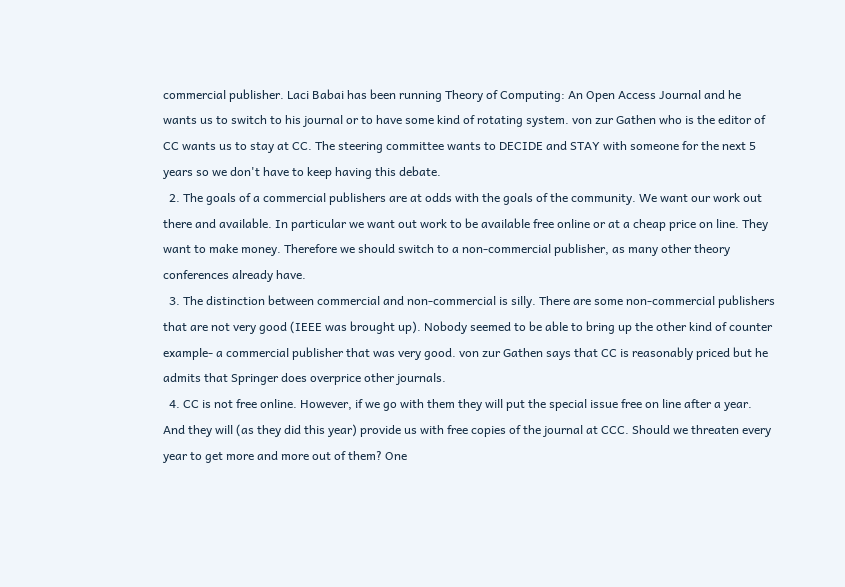commercial publisher. Laci Babai has been running Theory of Computing: An Open Access Journal and he wants us to switch to his journal or to have some kind of rotating system. von zur Gathen who is the editor of CC wants us to stay at CC. The steering committee wants to DECIDE and STAY with someone for the next 5 years so we don't have to keep having this debate.
  2. The goals of a commercial publishers are at odds with the goals of the community. We want our work out there and available. In particular we want out work to be available free online or at a cheap price on line. They want to make money. Therefore we should switch to a non-commercial publisher, as many other theory conferences already have.
  3. The distinction between commercial and non-commercial is silly. There are some non-commercial publishers that are not very good (IEEE was brought up). Nobody seemed to be able to bring up the other kind of counter example- a commercial publisher that was very good. von zur Gathen says that CC is reasonably priced but he admits that Springer does overprice other journals.
  4. CC is not free online. However, if we go with them they will put the special issue free on line after a year. And they will (as they did this year) provide us with free copies of the journal at CCC. Should we threaten every year to get more and more out of them? One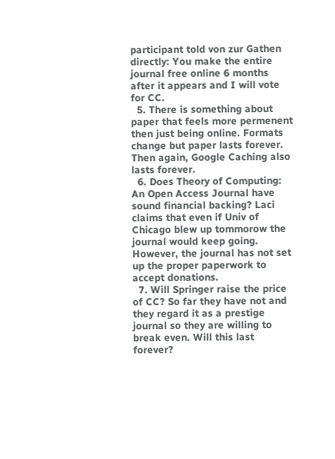participant told von zur Gathen directly: You make the entire journal free online 6 months after it appears and I will vote for CC.
  5. There is something about paper that feels more permenent then just being online. Formats change but paper lasts forever. Then again, Google Caching also lasts forever.
  6. Does Theory of Computing: An Open Access Journal have sound financial backing? Laci claims that even if Univ of Chicago blew up tommorow the journal would keep going. However, the journal has not set up the proper paperwork to accept donations.
  7. Will Springer raise the price of CC? So far they have not and they regard it as a prestige journal so they are willing to break even. Will this last forever?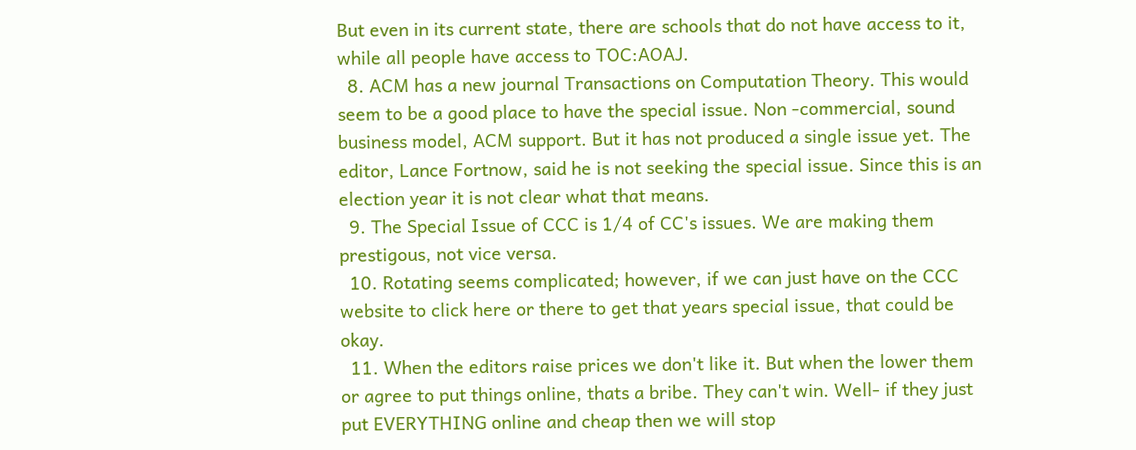But even in its current state, there are schools that do not have access to it, while all people have access to TOC:AOAJ.
  8. ACM has a new journal Transactions on Computation Theory. This would seem to be a good place to have the special issue. Non -commercial, sound business model, ACM support. But it has not produced a single issue yet. The editor, Lance Fortnow, said he is not seeking the special issue. Since this is an election year it is not clear what that means.
  9. The Special Issue of CCC is 1/4 of CC's issues. We are making them prestigous, not vice versa.
  10. Rotating seems complicated; however, if we can just have on the CCC website to click here or there to get that years special issue, that could be okay.
  11. When the editors raise prices we don't like it. But when the lower them or agree to put things online, thats a bribe. They can't win. Well- if they just put EVERYTHING online and cheap then we will stop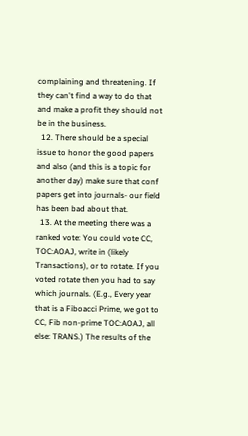complaining and threatening. If they can't find a way to do that and make a profit they should not be in the business.
  12. There should be a special issue to honor the good papers and also (and this is a topic for another day) make sure that conf papers get into journals- our field has been bad about that.
  13. At the meeting there was a ranked vote: You could vote CC, TOC:AOAJ, write in (likely Transactions), or to rotate. If you voted rotate then you had to say which journals. (E.g., Every year that is a Fiboacci Prime, we got to CC, Fib non-prime TOC:AOAJ, all else: TRANS.) The results of the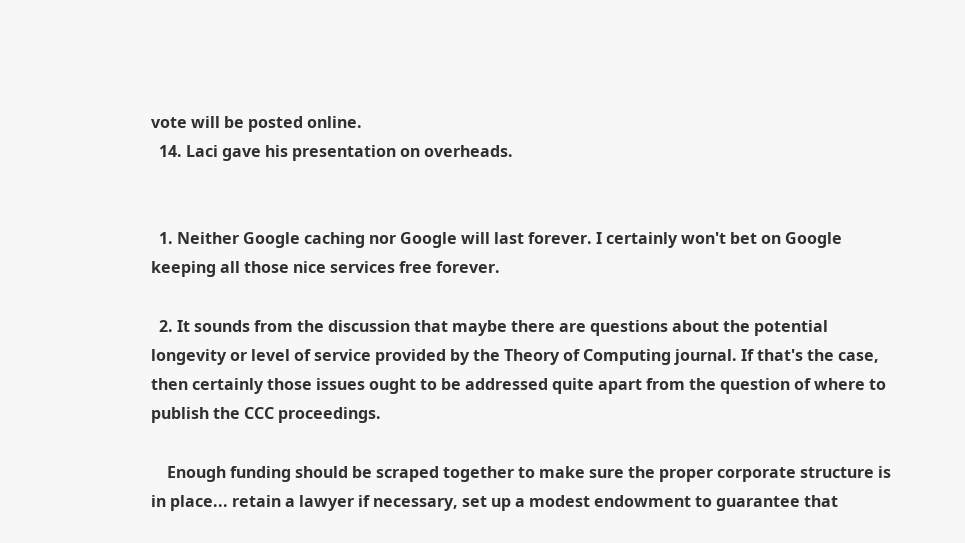vote will be posted online.
  14. Laci gave his presentation on overheads.


  1. Neither Google caching nor Google will last forever. I certainly won't bet on Google keeping all those nice services free forever.

  2. It sounds from the discussion that maybe there are questions about the potential longevity or level of service provided by the Theory of Computing journal. If that's the case, then certainly those issues ought to be addressed quite apart from the question of where to publish the CCC proceedings.

    Enough funding should be scraped together to make sure the proper corporate structure is in place... retain a lawyer if necessary, set up a modest endowment to guarantee that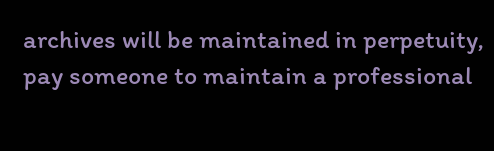archives will be maintained in perpetuity, pay someone to maintain a professional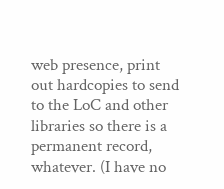web presence, print out hardcopies to send to the LoC and other libraries so there is a permanent record, whatever. (I have no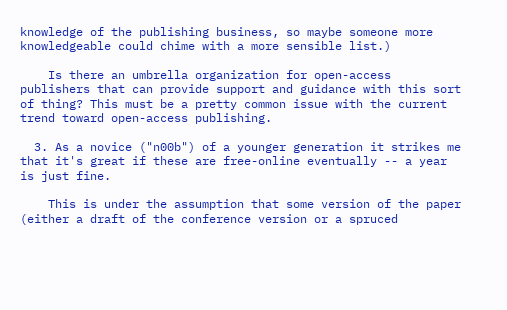knowledge of the publishing business, so maybe someone more knowledgeable could chime with a more sensible list.)

    Is there an umbrella organization for open-access publishers that can provide support and guidance with this sort of thing? This must be a pretty common issue with the current trend toward open-access publishing.

  3. As a novice ("n00b") of a younger generation it strikes me that it's great if these are free-online eventually -- a year is just fine.

    This is under the assumption that some version of the paper (either a draft of the conference version or a spruced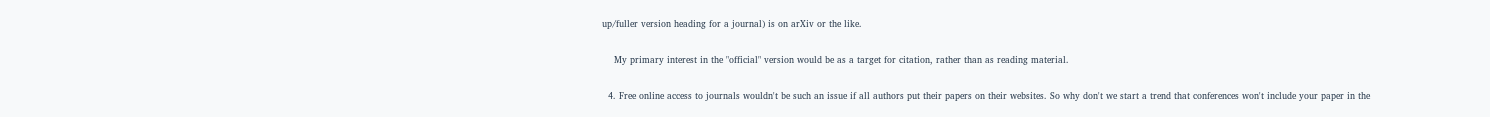up/fuller version heading for a journal) is on arXiv or the like.

    My primary interest in the "official" version would be as a target for citation, rather than as reading material.

  4. Free online access to journals wouldn't be such an issue if all authors put their papers on their websites. So why don't we start a trend that conferences won't include your paper in the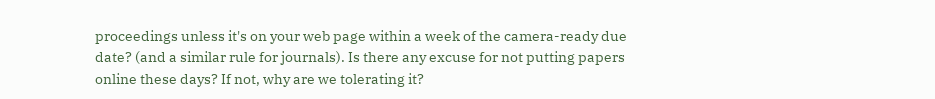proceedings unless it's on your web page within a week of the camera-ready due date? (and a similar rule for journals). Is there any excuse for not putting papers online these days? If not, why are we tolerating it?